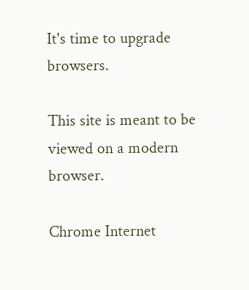It's time to upgrade browsers.

This site is meant to be viewed on a modern browser.

Chrome Internet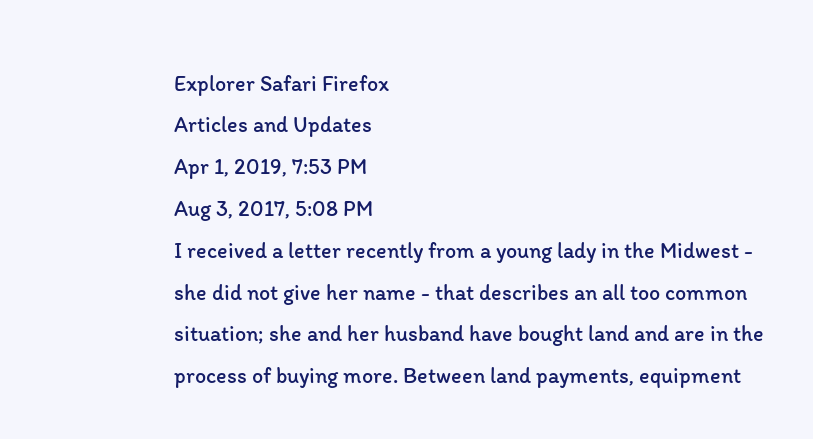Explorer Safari Firefox
Articles and Updates
Apr 1, 2019, 7:53 PM
Aug 3, 2017, 5:08 PM
I received a letter recently from a young lady in the Midwest - she did not give her name - that describes an all too common situation; she and her husband have bought land and are in the process of buying more. Between land payments, equipment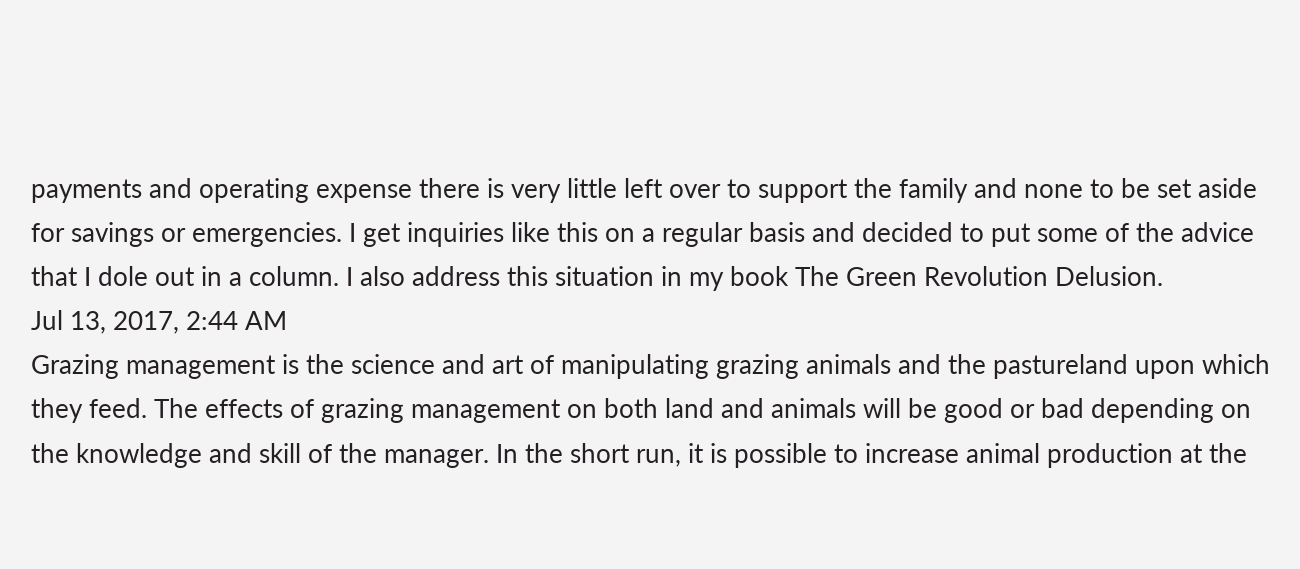payments and operating expense there is very little left over to support the family and none to be set aside for savings or emergencies. I get inquiries like this on a regular basis and decided to put some of the advice that I dole out in a column. I also address this situation in my book The Green Revolution Delusion.
Jul 13, 2017, 2:44 AM
Grazing management is the science and art of manipulating grazing animals and the pastureland upon which they feed. The effects of grazing management on both land and animals will be good or bad depending on the knowledge and skill of the manager. In the short run, it is possible to increase animal production at the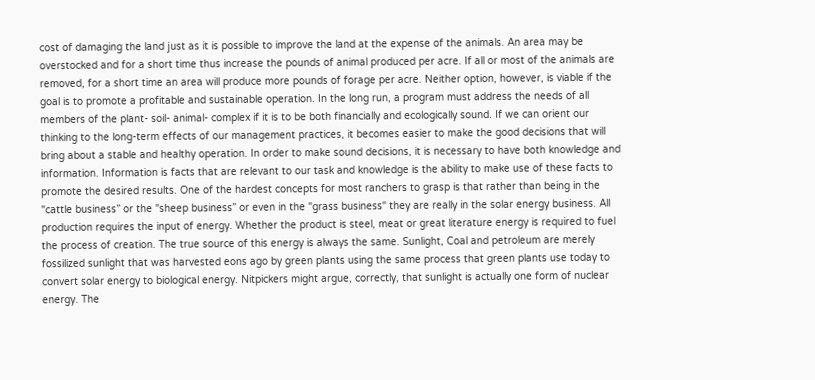cost of damaging the land just as it is possible to improve the land at the expense of the animals. An area may be overstocked and for a short time thus increase the pounds of animal produced per acre. If all or most of the animals are removed, for a short time an area will produce more pounds of forage per acre. Neither option, however, is viable if the goal is to promote a profitable and sustainable operation. In the long run, a program must address the needs of all members of the plant- soil- animal- complex if it is to be both financially and ecologically sound. If we can orient our thinking to the long-term effects of our management practices, it becomes easier to make the good decisions that will bring about a stable and healthy operation. In order to make sound decisions, it is necessary to have both knowledge and information. Information is facts that are relevant to our task and knowledge is the ability to make use of these facts to promote the desired results. One of the hardest concepts for most ranchers to grasp is that rather than being in the "cattle business” or the "sheep business” or even in the "grass business" they are really in the solar energy business. All production requires the input of energy. Whether the product is steel, meat or great literature energy is required to fuel the process of creation. The true source of this energy is always the same. Sunlight, Coal and petroleum are merely fossilized sunlight that was harvested eons ago by green plants using the same process that green plants use today to convert solar energy to biological energy. Nitpickers might argue, correctly, that sunlight is actually one form of nuclear energy. The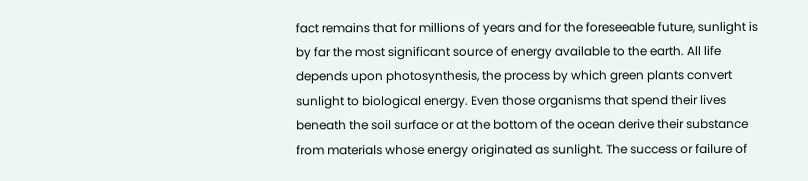fact remains that for millions of years and for the foreseeable future, sunlight is by far the most significant source of energy available to the earth. All life depends upon photosynthesis, the process by which green plants convert sunlight to biological energy. Even those organisms that spend their lives beneath the soil surface or at the bottom of the ocean derive their substance from materials whose energy originated as sunlight. The success or failure of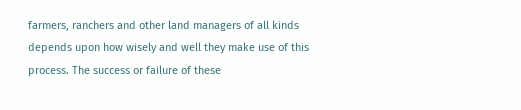farmers, ranchers and other land managers of all kinds depends upon how wisely and well they make use of this process. The success or failure of these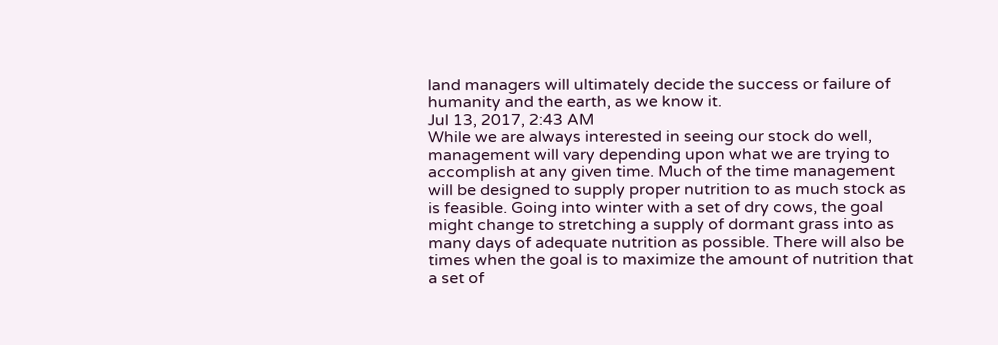land managers will ultimately decide the success or failure of humanity and the earth, as we know it.
Jul 13, 2017, 2:43 AM
While we are always interested in seeing our stock do well, management will vary depending upon what we are trying to accomplish at any given time. Much of the time management will be designed to supply proper nutrition to as much stock as is feasible. Going into winter with a set of dry cows, the goal might change to stretching a supply of dormant grass into as many days of adequate nutrition as possible. There will also be times when the goal is to maximize the amount of nutrition that a set of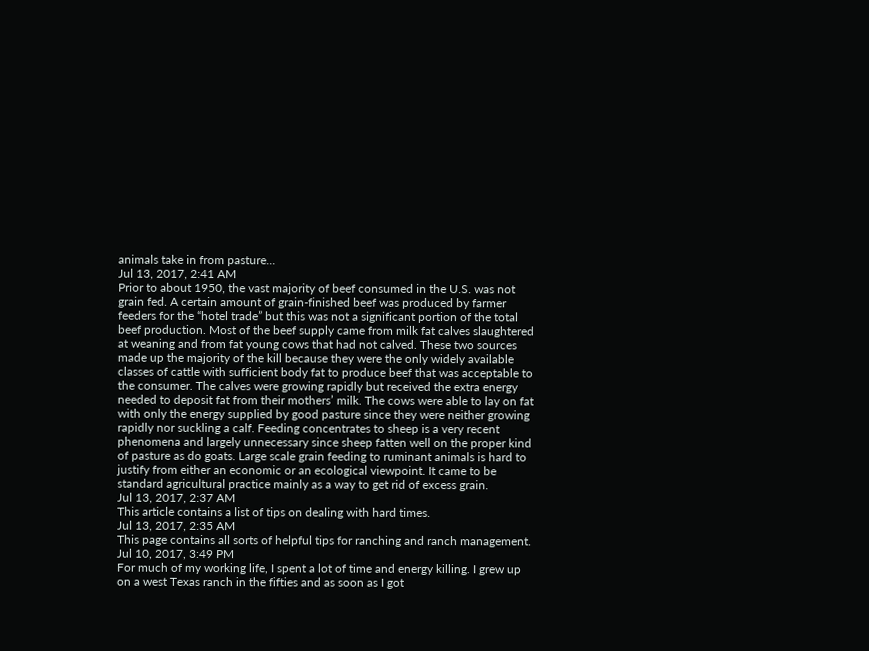animals take in from pasture...
Jul 13, 2017, 2:41 AM
Prior to about 1950, the vast majority of beef consumed in the U.S. was not grain fed. A certain amount of grain-finished beef was produced by farmer feeders for the “hotel trade” but this was not a significant portion of the total beef production. Most of the beef supply came from milk fat calves slaughtered at weaning and from fat young cows that had not calved. These two sources made up the majority of the kill because they were the only widely available classes of cattle with sufficient body fat to produce beef that was acceptable to the consumer. The calves were growing rapidly but received the extra energy needed to deposit fat from their mothers’ milk. The cows were able to lay on fat with only the energy supplied by good pasture since they were neither growing rapidly nor suckling a calf. Feeding concentrates to sheep is a very recent phenomena and largely unnecessary since sheep fatten well on the proper kind of pasture as do goats. Large scale grain feeding to ruminant animals is hard to justify from either an economic or an ecological viewpoint. It came to be standard agricultural practice mainly as a way to get rid of excess grain.
Jul 13, 2017, 2:37 AM
This article contains a list of tips on dealing with hard times.
Jul 13, 2017, 2:35 AM
This page contains all sorts of helpful tips for ranching and ranch management.
Jul 10, 2017, 3:49 PM
For much of my working life, I spent a lot of time and energy killing. I grew up on a west Texas ranch in the fifties and as soon as I got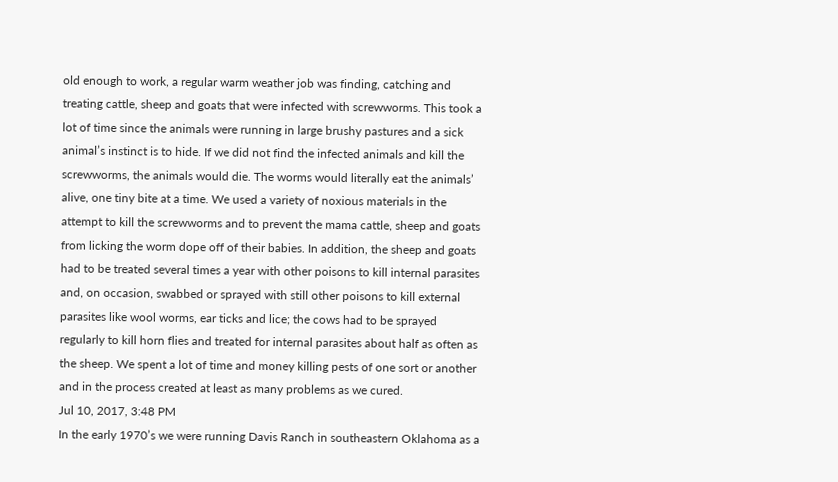old enough to work, a regular warm weather job was finding, catching and treating cattle, sheep and goats that were infected with screwworms. This took a lot of time since the animals were running in large brushy pastures and a sick animal’s instinct is to hide. If we did not find the infected animals and kill the screwworms, the animals would die. The worms would literally eat the animals’ alive, one tiny bite at a time. We used a variety of noxious materials in the attempt to kill the screwworms and to prevent the mama cattle, sheep and goats from licking the worm dope off of their babies. In addition, the sheep and goats had to be treated several times a year with other poisons to kill internal parasites and, on occasion, swabbed or sprayed with still other poisons to kill external parasites like wool worms, ear ticks and lice; the cows had to be sprayed regularly to kill horn flies and treated for internal parasites about half as often as the sheep. We spent a lot of time and money killing pests of one sort or another and in the process created at least as many problems as we cured.
Jul 10, 2017, 3:48 PM
In the early 1970’s we were running Davis Ranch in southeastern Oklahoma as a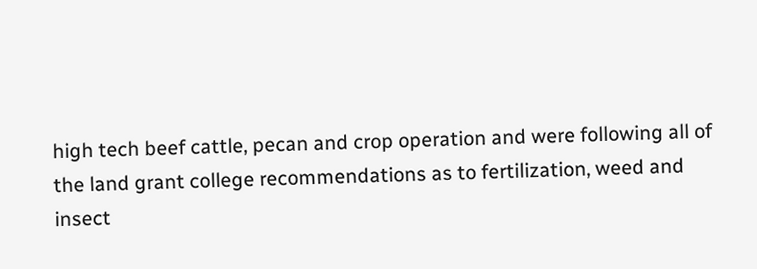high tech beef cattle, pecan and crop operation and were following all of the land grant college recommendations as to fertilization, weed and insect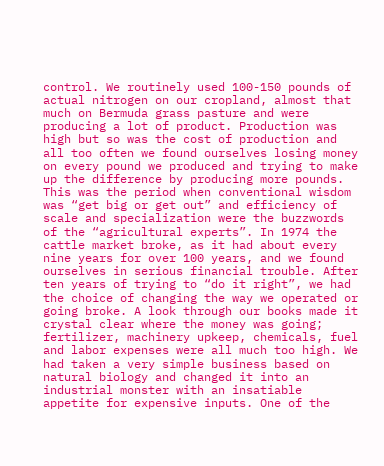control. We routinely used 100-150 pounds of actual nitrogen on our cropland, almost that much on Bermuda grass pasture and were producing a lot of product. Production was high but so was the cost of production and all too often we found ourselves losing money on every pound we produced and trying to make up the difference by producing more pounds. This was the period when conventional wisdom was “get big or get out” and efficiency of scale and specialization were the buzzwords of the “agricultural experts”. In 1974 the cattle market broke, as it had about every nine years for over 100 years, and we found ourselves in serious financial trouble. After ten years of trying to “do it right”, we had the choice of changing the way we operated or going broke. A look through our books made it crystal clear where the money was going; fertilizer, machinery upkeep, chemicals, fuel and labor expenses were all much too high. We had taken a very simple business based on natural biology and changed it into an industrial monster with an insatiable appetite for expensive inputs. One of the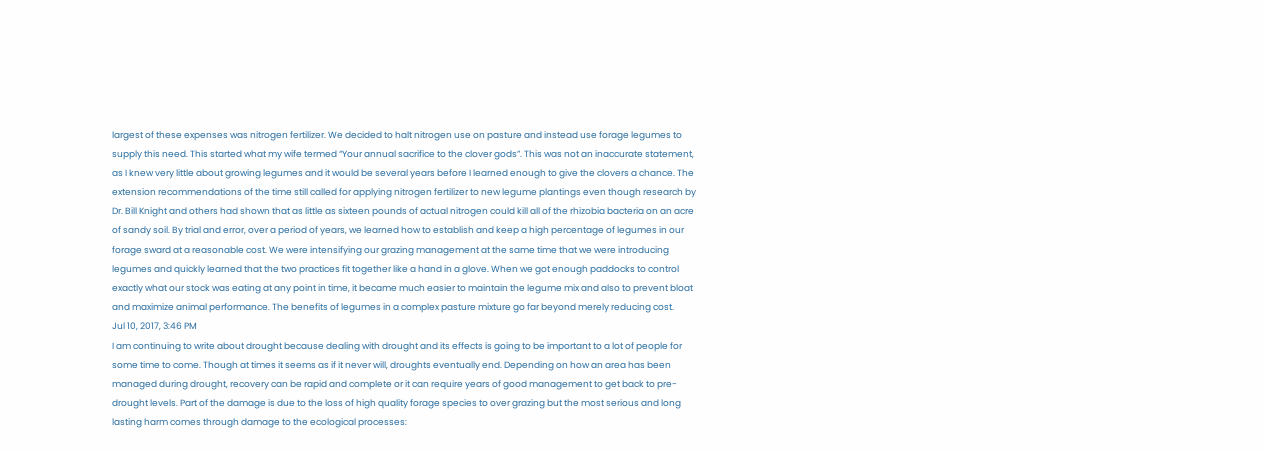largest of these expenses was nitrogen fertilizer. We decided to halt nitrogen use on pasture and instead use forage legumes to supply this need. This started what my wife termed “Your annual sacrifice to the clover gods”. This was not an inaccurate statement, as I knew very little about growing legumes and it would be several years before I learned enough to give the clovers a chance. The extension recommendations of the time still called for applying nitrogen fertilizer to new legume plantings even though research by Dr. Bill Knight and others had shown that as little as sixteen pounds of actual nitrogen could kill all of the rhizobia bacteria on an acre of sandy soil. By trial and error, over a period of years, we learned how to establish and keep a high percentage of legumes in our forage sward at a reasonable cost. We were intensifying our grazing management at the same time that we were introducing legumes and quickly learned that the two practices fit together like a hand in a glove. When we got enough paddocks to control exactly what our stock was eating at any point in time, it became much easier to maintain the legume mix and also to prevent bloat and maximize animal performance. The benefits of legumes in a complex pasture mixture go far beyond merely reducing cost.
Jul 10, 2017, 3:46 PM
I am continuing to write about drought because dealing with drought and its effects is going to be important to a lot of people for some time to come. Though at times it seems as if it never will, droughts eventually end. Depending on how an area has been managed during drought, recovery can be rapid and complete or it can require years of good management to get back to pre-drought levels. Part of the damage is due to the loss of high quality forage species to over grazing but the most serious and long lasting harm comes through damage to the ecological processes: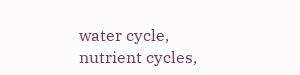water cycle, nutrient cycles,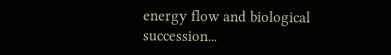energy flow and biological succession...